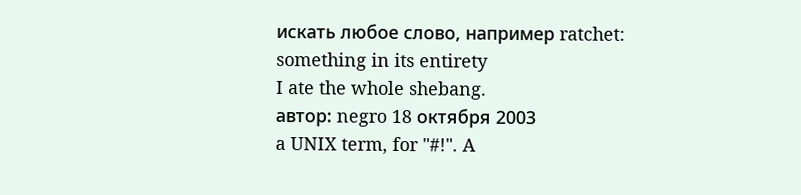искать любое слово, например ratchet:
something in its entirety
I ate the whole shebang.
автор: negro 18 октября 2003
a UNIX term, for "#!". A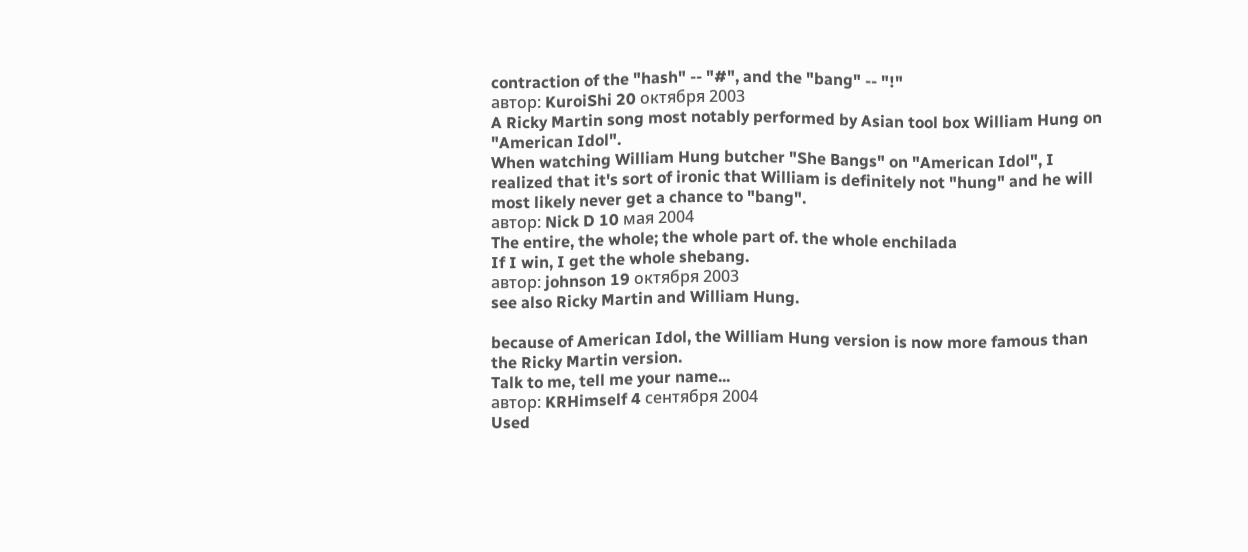contraction of the "hash" -- "#", and the "bang" -- "!"
автор: KuroiShi 20 октября 2003
A Ricky Martin song most notably performed by Asian tool box William Hung on "American Idol".
When watching William Hung butcher "She Bangs" on "American Idol", I realized that it's sort of ironic that William is definitely not "hung" and he will most likely never get a chance to "bang".
автор: Nick D 10 мая 2004
The entire, the whole; the whole part of. the whole enchilada
If I win, I get the whole shebang.
автор: johnson 19 октября 2003
see also Ricky Martin and William Hung.

because of American Idol, the William Hung version is now more famous than the Ricky Martin version.
Talk to me, tell me your name...
автор: KRHimself 4 сентября 2004
Used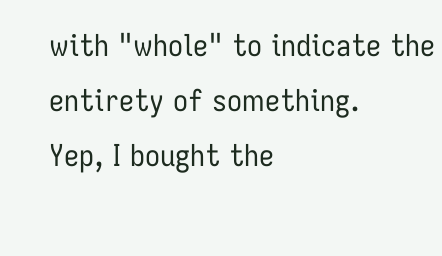with "whole" to indicate the entirety of something.
Yep, I bought the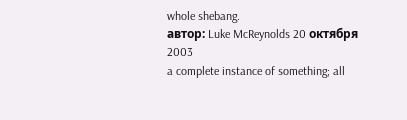whole shebang.
автор: Luke McReynolds 20 октября 2003
a complete instance of something; all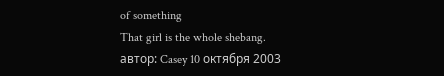of something
That girl is the whole shebang.
автор: Casey 10 октября 2003